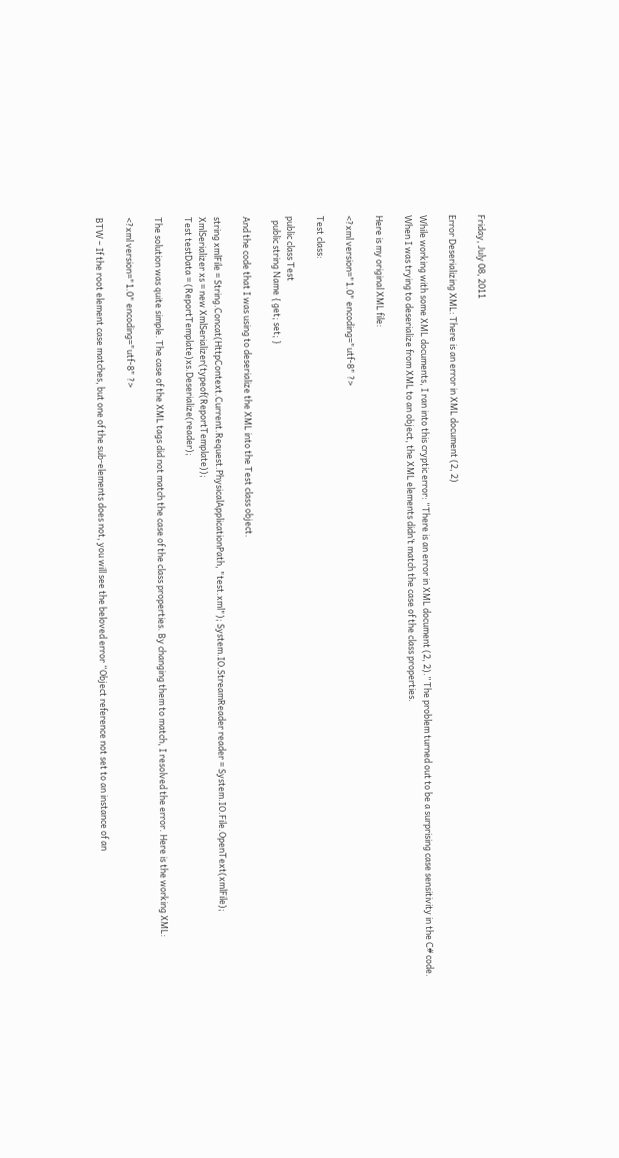Friday, July 08, 2011

Error Deserializing XML: There is an error in XML document (2, 2)

While working with some XML documents, I ran into this cryptic error: “There is an error in XML document (2, 2).” The problem turned out to be a surprising case sensitivity in the C# code. When I was trying to deserialize from XML to an object, the XML elements didn’t match the case of the class properties.

Here is my original XML file:

<?xml version="1.0" encoding="utf-8" ?>

Test class:

public class Test
  public string Name { get; set; }

And the code that I was using to deserialize the XML into the Test class object.

string xmlFile = String.Concat(HttpContext.Current.Request.PhysicalApplicationPath, "test.xml"); System.IO.StreamReader reader = System.IO.File.OpenText(xmlFile);
XmlSerializer xs = new XmlSerializer(typeof(ReportTemplate));
Test testData = (ReportTemplate)xs.Deserialize(reader);

The solution was quite simple. The case of the XML tags did not match the case of the class properties. By changing them to match, I resolved the error. Here is the working XML:

<?xml version="1.0" encoding="utf-8" ?>

BTW – If the root element case matches, but one of the sub-elements does not, you will see the beloved error “Object reference not set to an instance of an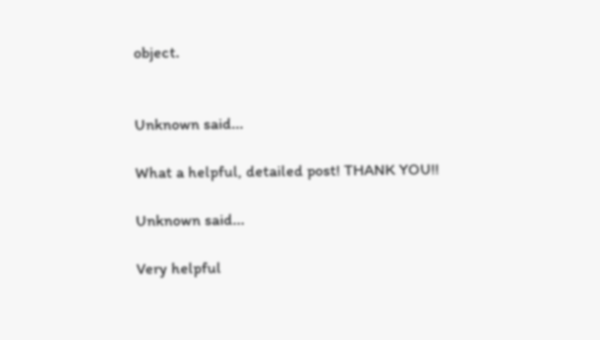object.


Unknown said...

What a helpful, detailed post! THANK YOU!!

Unknown said...

Very helpful